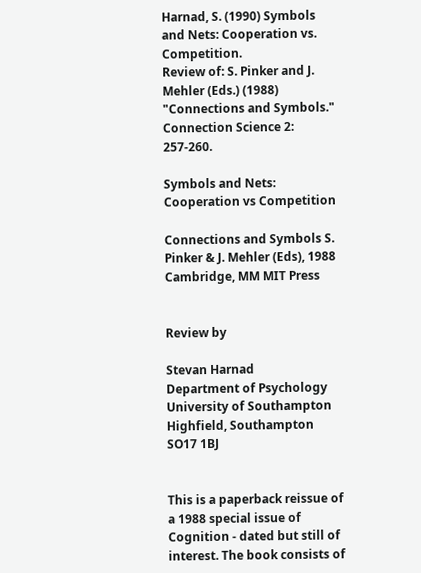Harnad, S. (1990) Symbols and Nets: Cooperation vs. Competition.
Review of: S. Pinker and J. Mehler (Eds.) (1988)
"Connections and Symbols." Connection Science 2: 257-260.

Symbols and Nets:
Cooperation vs Competition

Connections and Symbols S. Pinker & J. Mehler (Eds), 1988 Cambridge, MM MIT Press


Review by

Stevan Harnad
Department of Psychology
University of Southampton
Highfield, Southampton SO17 1BJ


This is a paperback reissue of a 1988 special issue of Cognition - dated but still of interest. The book consists of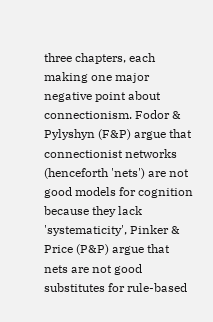three chapters, each making one major negative point about connectionism. Fodor & Pylyshyn (F&P) argue that connectionist networks (henceforth 'nets') are not good models for cognition because they lack 'systematicity', Pinker & Price (P&P) argue that nets are not good substitutes for rule-based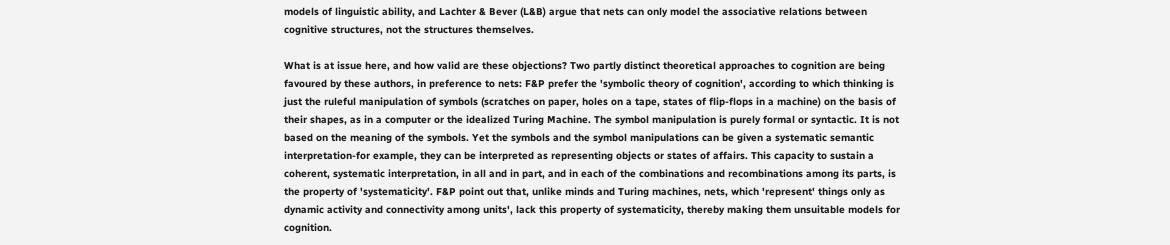models of linguistic ability, and Lachter & Bever (L&B) argue that nets can only model the associative relations between cognitive structures, not the structures themselves.

What is at issue here, and how valid are these objections? Two partly distinct theoretical approaches to cognition are being favoured by these authors, in preference to nets: F&P prefer the 'symbolic theory of cognition', according to which thinking is just the ruleful manipulation of symbols (scratches on paper, holes on a tape, states of flip-flops in a machine) on the basis of their shapes, as in a computer or the idealized Turing Machine. The symbol manipulation is purely formal or syntactic. It is not based on the meaning of the symbols. Yet the symbols and the symbol manipulations can be given a systematic semantic interpretation-for example, they can be interpreted as representing objects or states of affairs. This capacity to sustain a coherent, systematic interpretation, in all and in part, and in each of the combinations and recombinations among its parts, is the property of 'systematicity'. F&P point out that, unlike minds and Turing machines, nets, which 'represent' things only as dynamic activity and connectivity among units', lack this property of systematicity, thereby making them unsuitable models for cognition.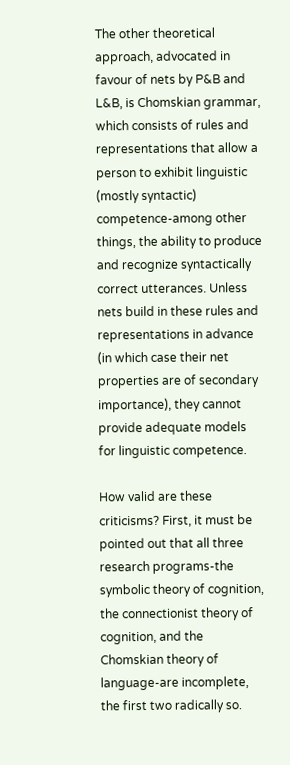The other theoretical approach, advocated in favour of nets by P&B and L&B, is Chomskian grammar, which consists of rules and representations that allow a person to exhibit linguistic (mostly syntactic) competence-among other things, the ability to produce and recognize syntactically correct utterances. Unless nets build in these rules and representations in advance (in which case their net properties are of secondary importance), they cannot provide adequate models for linguistic competence.

How valid are these criticisms? First, it must be pointed out that all three research programs-the symbolic theory of cognition, the connectionist theory of cognition, and the Chomskian theory of language-are incomplete, the first two radically so.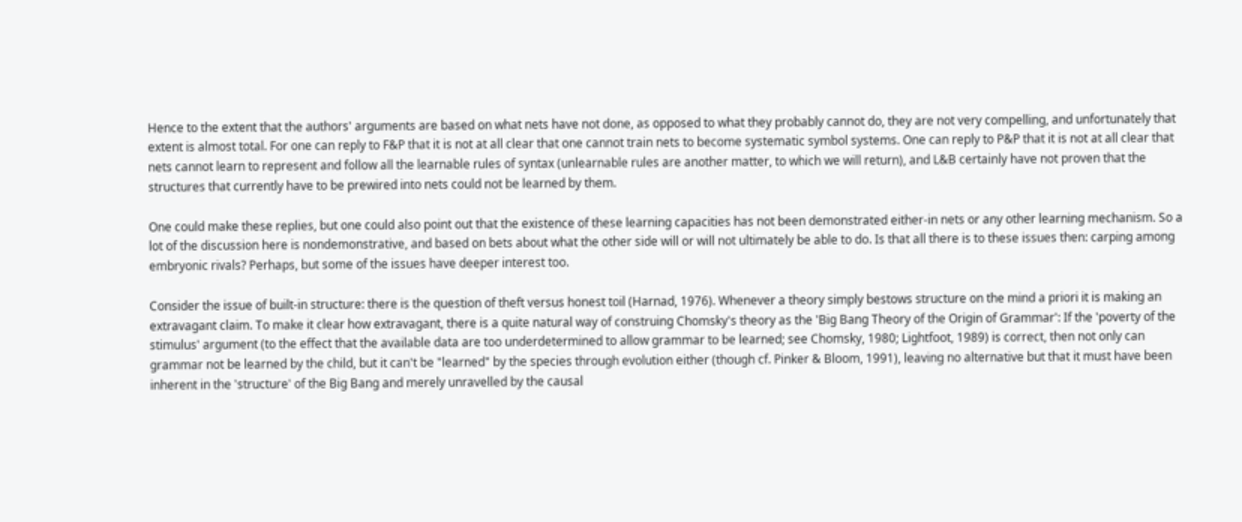Hence to the extent that the authors' arguments are based on what nets have not done, as opposed to what they probably cannot do, they are not very compelling, and unfortunately that extent is almost total. For one can reply to F&P that it is not at all clear that one cannot train nets to become systematic symbol systems. One can reply to P&P that it is not at all clear that nets cannot learn to represent and follow all the learnable rules of syntax (unlearnable rules are another matter, to which we will return), and L&B certainly have not proven that the structures that currently have to be prewired into nets could not be learned by them.

One could make these replies, but one could also point out that the existence of these learning capacities has not been demonstrated either-in nets or any other learning mechanism. So a lot of the discussion here is nondemonstrative, and based on bets about what the other side will or will not ultimately be able to do. Is that all there is to these issues then: carping among embryonic rivals? Perhaps, but some of the issues have deeper interest too.

Consider the issue of built-in structure: there is the question of theft versus honest toil (Harnad, 1976). Whenever a theory simply bestows structure on the mind a priori it is making an extravagant claim. To make it clear how extravagant, there is a quite natural way of construing Chomsky's theory as the 'Big Bang Theory of the Origin of Grammar': If the 'poverty of the stimulus' argument (to the effect that the available data are too underdetermined to allow grammar to be learned; see Chomsky, 1980; Lightfoot, 1989) is correct, then not only can grammar not be learned by the child, but it can't be "learned" by the species through evolution either (though cf. Pinker & Bloom, 1991), leaving no alternative but that it must have been inherent in the 'structure' of the Big Bang and merely unravelled by the causal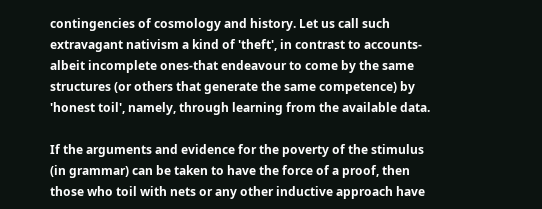contingencies of cosmology and history. Let us call such extravagant nativism a kind of 'theft', in contrast to accounts-albeit incomplete ones-that endeavour to come by the same structures (or others that generate the same competence) by 'honest toil', namely, through learning from the available data.

If the arguments and evidence for the poverty of the stimulus (in grammar) can be taken to have the force of a proof, then those who toil with nets or any other inductive approach have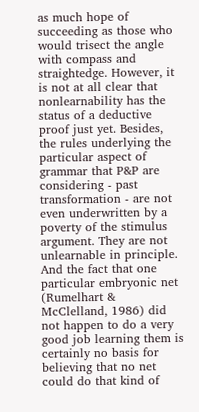as much hope of succeeding as those who would trisect the angle with compass and straightedge. However, it is not at all clear that nonlearnability has the status of a deductive proof just yet. Besides, the rules underlying the particular aspect of grammar that P&P are considering - past transformation - are not even underwritten by a poverty of the stimulus argument. They are not unlearnable in principle. And the fact that one particular embryonic net (Rumelhart & McClelland, 1986) did not happen to do a very good job learning them is certainly no basis for believing that no net could do that kind of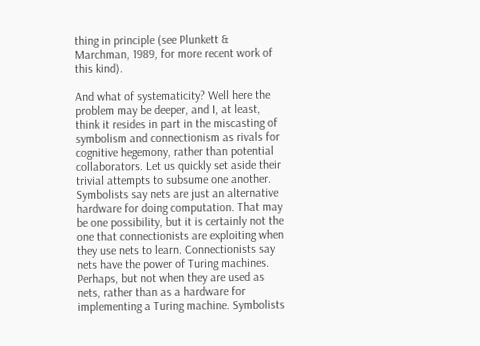thing in principle (see Plunkett & Marchman, 1989, for more recent work of this kind).

And what of systematicity? Well here the problem may be deeper, and I, at least, think it resides in part in the miscasting of symbolism and connectionism as rivals for cognitive hegemony, rather than potential collaborators. Let us quickly set aside their trivial attempts to subsume one another. Symbolists say nets are just an alternative hardware for doing computation. That may be one possibility, but it is certainly not the one that connectionists are exploiting when they use nets to learn. Connectionists say nets have the power of Turing machines. Perhaps, but not when they are used as nets, rather than as a hardware for implementing a Turing machine. Symbolists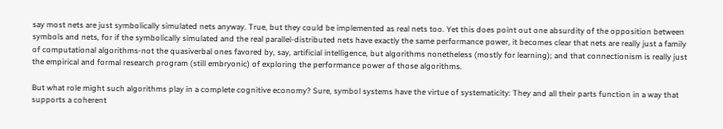say most nets are just symbolically simulated nets anyway. True, but they could be implemented as real nets too. Yet this does point out one absurdity of the opposition between symbols and nets, for if the symbolically simulated and the real parallel-distributed nets have exactly the same performance power, it becomes clear that nets are really just a family of computational algorithms-not the quasiverbal ones favored by, say, artificial intelligence, but algorithms nonetheless (mostly for learning); and that connectionism is really just the empirical and formal research program (still embryonic) of exploring the performance power of those algorithms.

But what role might such algorithms play in a complete cognitive economy? Sure, symbol systems have the virtue of systematicity: They and all their parts function in a way that supports a coherent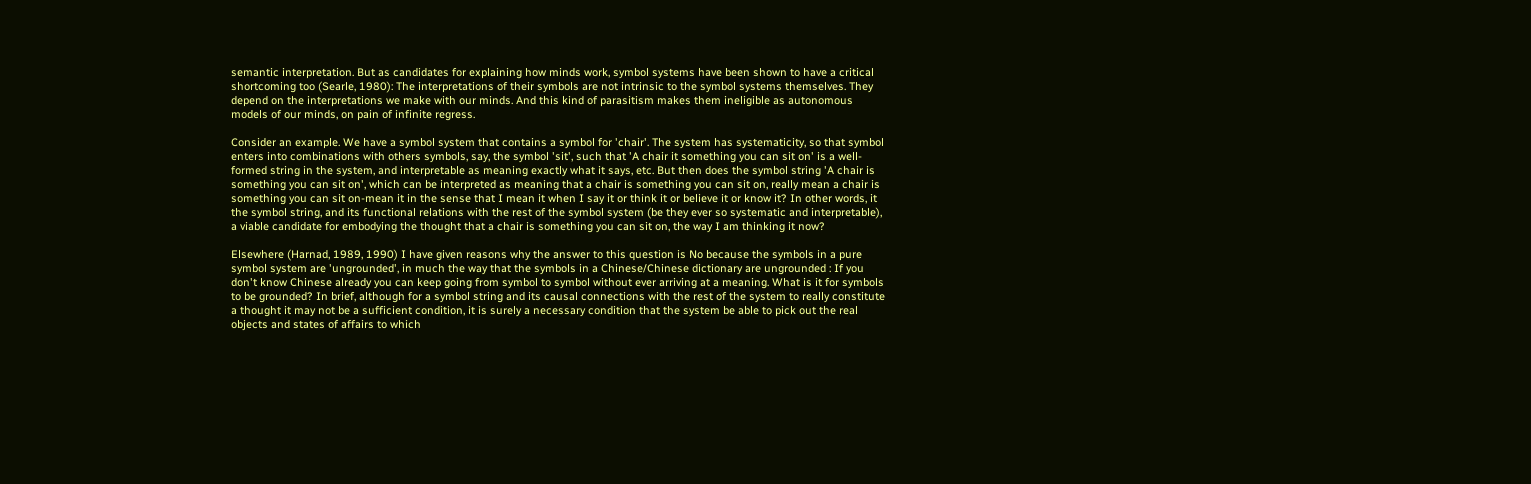semantic interpretation. But as candidates for explaining how minds work, symbol systems have been shown to have a critical shortcoming too (Searle, 1980): The interpretations of their symbols are not intrinsic to the symbol systems themselves. They depend on the interpretations we make with our minds. And this kind of parasitism makes them ineligible as autonomous models of our minds, on pain of infinite regress.

Consider an example. We have a symbol system that contains a symbol for 'chair'. The system has systematicity, so that symbol enters into combinations with others symbols, say, the symbol 'sit', such that 'A chair it something you can sit on' is a well-formed string in the system, and interpretable as meaning exactly what it says, etc. But then does the symbol string 'A chair is something you can sit on', which can be interpreted as meaning that a chair is something you can sit on, really mean a chair is something you can sit on-mean it in the sense that I mean it when I say it or think it or believe it or know it? In other words, it the symbol string, and its functional relations with the rest of the symbol system (be they ever so systematic and interpretable), a viable candidate for embodying the thought that a chair is something you can sit on, the way I am thinking it now?

Elsewhere (Harnad, 1989, 1990) I have given reasons why the answer to this question is No because the symbols in a pure symbol system are 'ungrounded', in much the way that the symbols in a Chinese/Chinese dictionary are ungrounded : If you don't know Chinese already you can keep going from symbol to symbol without ever arriving at a meaning. What is it for symbols to be grounded? In brief, although for a symbol string and its causal connections with the rest of the system to really constitute a thought it may not be a sufficient condition, it is surely a necessary condition that the system be able to pick out the real objects and states of affairs to which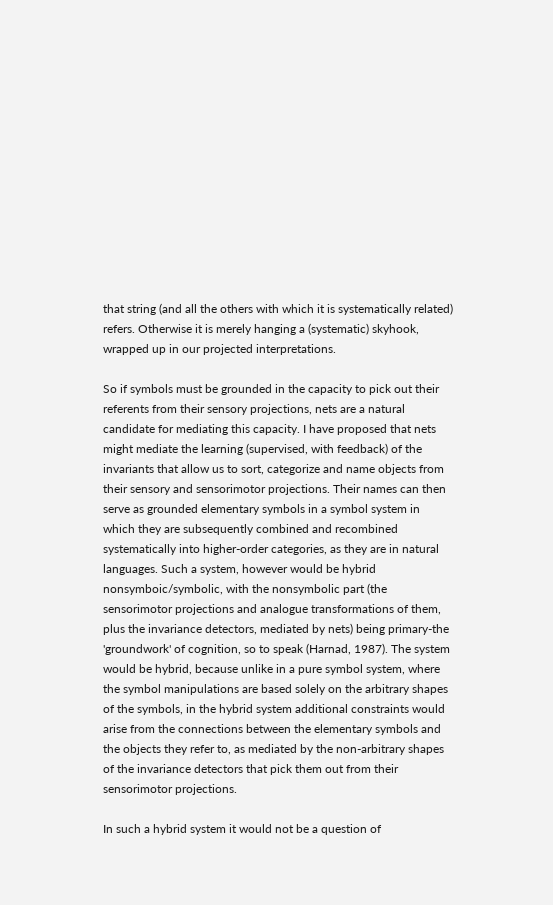that string (and all the others with which it is systematically related) refers. Otherwise it is merely hanging a (systematic) skyhook, wrapped up in our projected interpretations.

So if symbols must be grounded in the capacity to pick out their referents from their sensory projections, nets are a natural candidate for mediating this capacity. I have proposed that nets might mediate the learning (supervised, with feedback) of the invariants that allow us to sort, categorize and name objects from their sensory and sensorimotor projections. Their names can then serve as grounded elementary symbols in a symbol system in which they are subsequently combined and recombined systematically into higher-order categories, as they are in natural languages. Such a system, however would be hybrid nonsymboic/symbolic, with the nonsymbolic part (the sensorimotor projections and analogue transformations of them, plus the invariance detectors, mediated by nets) being primary-the 'groundwork' of cognition, so to speak (Harnad, 1987). The system would be hybrid, because unlike in a pure symbol system, where the symbol manipulations are based solely on the arbitrary shapes of the symbols, in the hybrid system additional constraints would arise from the connections between the elementary symbols and the objects they refer to, as mediated by the non-arbitrary shapes of the invariance detectors that pick them out from their sensorimotor projections.

In such a hybrid system it would not be a question of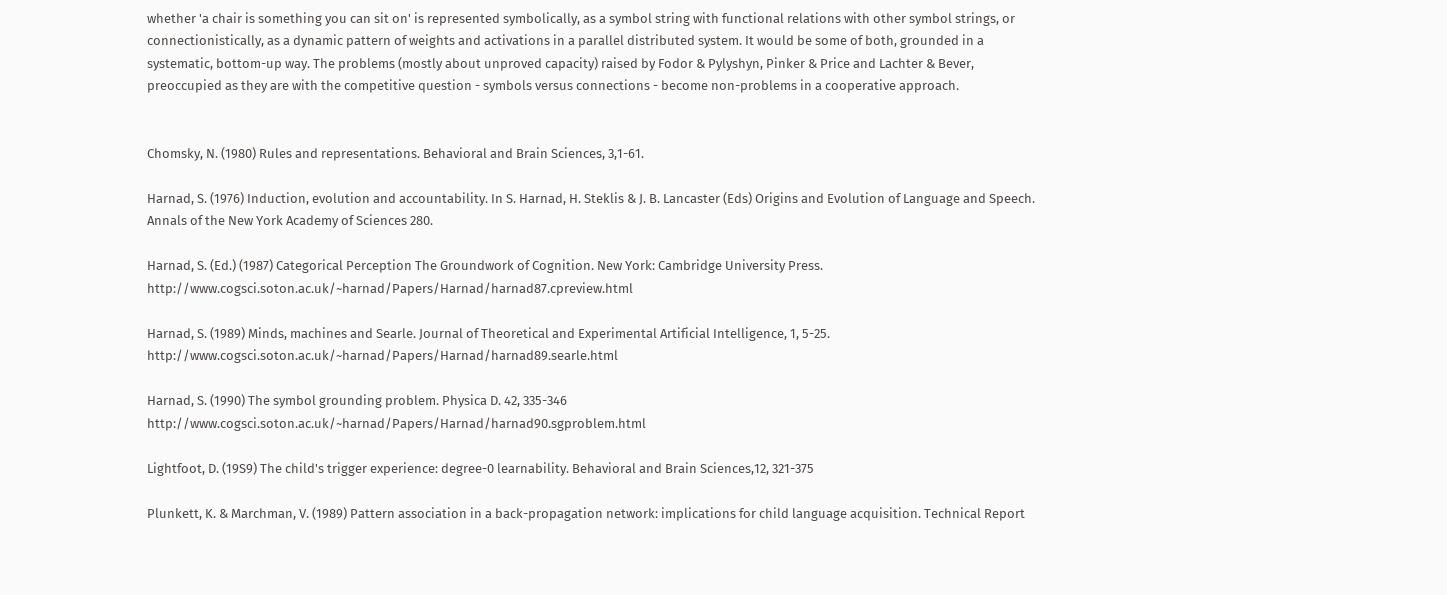whether 'a chair is something you can sit on' is represented symbolically, as a symbol string with functional relations with other symbol strings, or connectionistically, as a dynamic pattern of weights and activations in a parallel distributed system. It would be some of both, grounded in a systematic, bottom-up way. The problems (mostly about unproved capacity) raised by Fodor & Pylyshyn, Pinker & Price and Lachter & Bever, preoccupied as they are with the competitive question - symbols versus connections - become non-problems in a cooperative approach.


Chomsky, N. (1980) Rules and representations. Behavioral and Brain Sciences, 3,1-61.

Harnad, S. (1976) Induction, evolution and accountability. In S. Harnad, H. Steklis & J. B. Lancaster (Eds) Origins and Evolution of Language and Speech. Annals of the New York Academy of Sciences 280.

Harnad, S. (Ed.) (1987) Categorical Perception The Groundwork of Cognition. New York: Cambridge University Press. http://www.cogsci.soton.ac.uk/~harnad/Papers/Harnad/harnad87.cpreview.html

Harnad, S. (1989) Minds, machines and Searle. Journal of Theoretical and Experimental Artificial Intelligence, 1, 5-25. http://www.cogsci.soton.ac.uk/~harnad/Papers/Harnad/harnad89.searle.html

Harnad, S. (1990) The symbol grounding problem. Physica D. 42, 335-346 http://www.cogsci.soton.ac.uk/~harnad/Papers/Harnad/harnad90.sgproblem.html

Lightfoot, D. (19S9) The child's trigger experience: degree-0 learnability. Behavioral and Brain Sciences,12, 321-375

Plunkett, K. & Marchman, V. (1989) Pattern association in a back-propagation network: implications for child language acquisition. Technical Report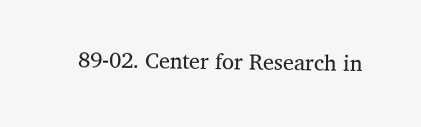89-02. Center for Research in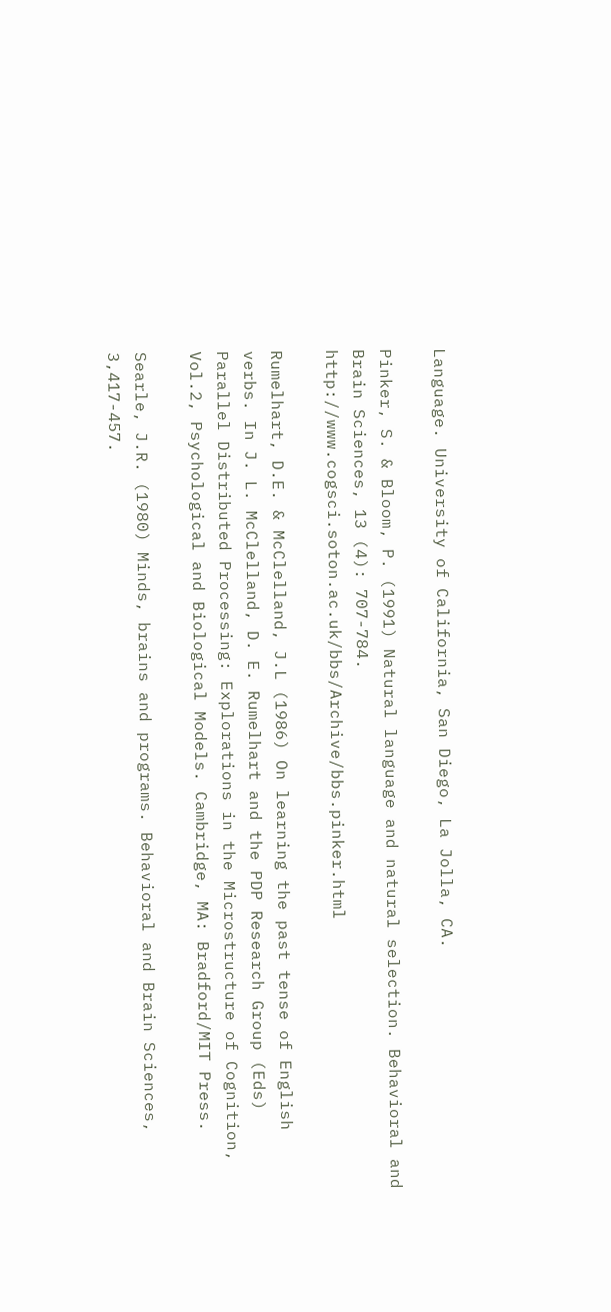Language. University of California, San Diego, La Jolla, CA.

Pinker, S. & Bloom, P. (1991) Natural language and natural selection. Behavioral and Brain Sciences, 13 (4): 707-784.  http://www.cogsci.soton.ac.uk/bbs/Archive/bbs.pinker.html

Rumelhart, D.E. & McClelland, J.L (1986) On learning the past tense of English verbs. In J. L. McClelland, D. E. Rumelhart and the PDP Research Group (Eds) Parallel Distributed Processing: Explorations in the Microstructure of Cognition, Vol.2, Psychological and Biological Models. Cambridge, MA: Bradford/MIT Press.

Searle, J.R. (1980) Minds, brains and programs. Behavioral and Brain Sciences, 3,417-457.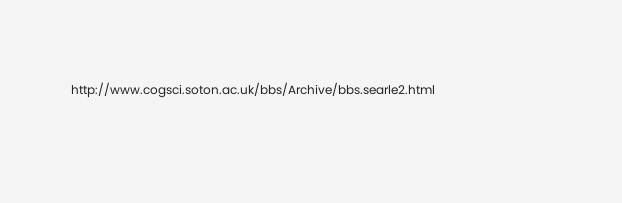http://www.cogsci.soton.ac.uk/bbs/Archive/bbs.searle2.html